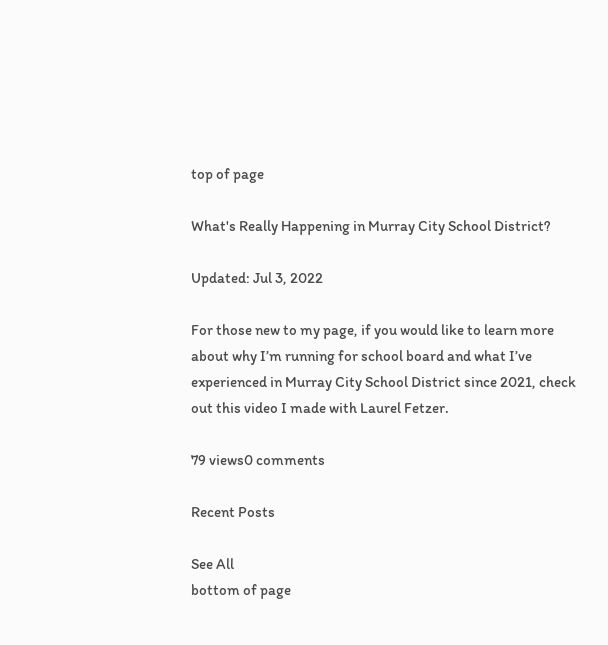top of page

What's Really Happening in Murray City School District?

Updated: Jul 3, 2022

For those new to my page, if you would like to learn more about why I’m running for school board and what I’ve experienced in Murray City School District since 2021, check out this video I made with Laurel Fetzer.

79 views0 comments

Recent Posts

See All
bottom of page